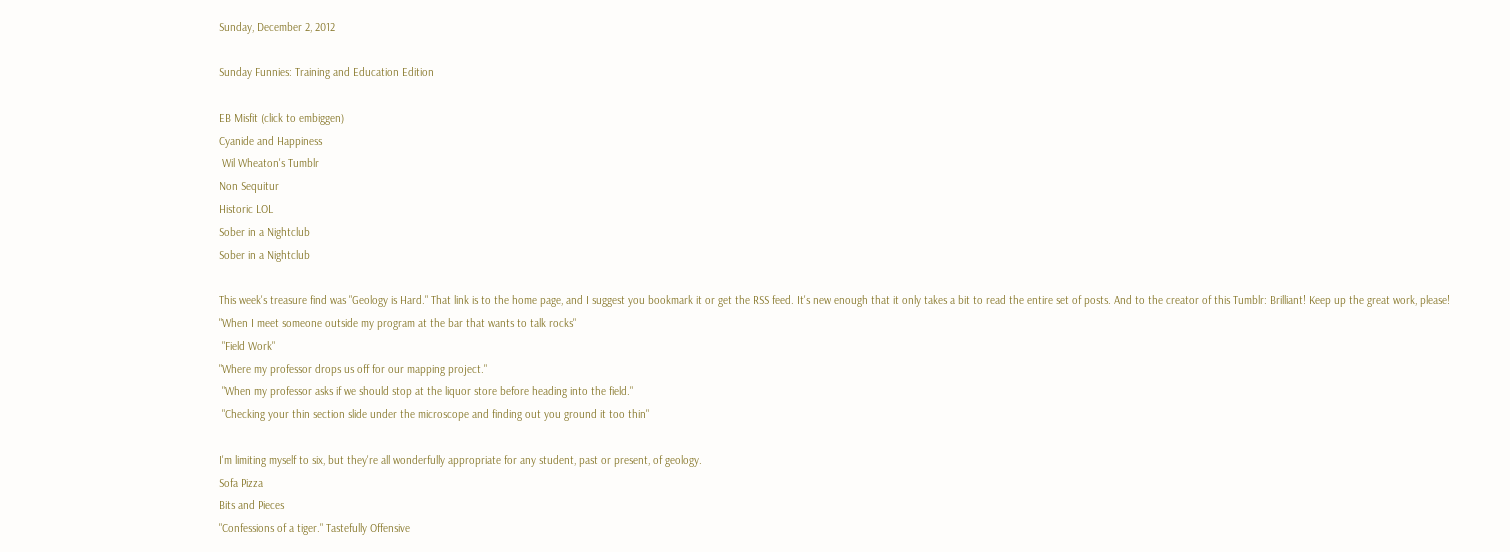Sunday, December 2, 2012

Sunday Funnies: Training and Education Edition

EB Misfit (click to embiggen)
Cyanide and Happiness
 Wil Wheaton's Tumblr
Non Sequitur
Historic LOL
Sober in a Nightclub
Sober in a Nightclub

This week's treasure find was "Geology is Hard." That link is to the home page, and I suggest you bookmark it or get the RSS feed. It's new enough that it only takes a bit to read the entire set of posts. And to the creator of this Tumblr: Brilliant! Keep up the great work, please!
"When I meet someone outside my program at the bar that wants to talk rocks"
 "Field Work"
"Where my professor drops us off for our mapping project."
 "When my professor asks if we should stop at the liquor store before heading into the field."
 "Checking your thin section slide under the microscope and finding out you ground it too thin"

I'm limiting myself to six, but they're all wonderfully appropriate for any student, past or present, of geology.
Sofa Pizza
Bits and Pieces
"Confessions of a tiger." Tastefully Offensive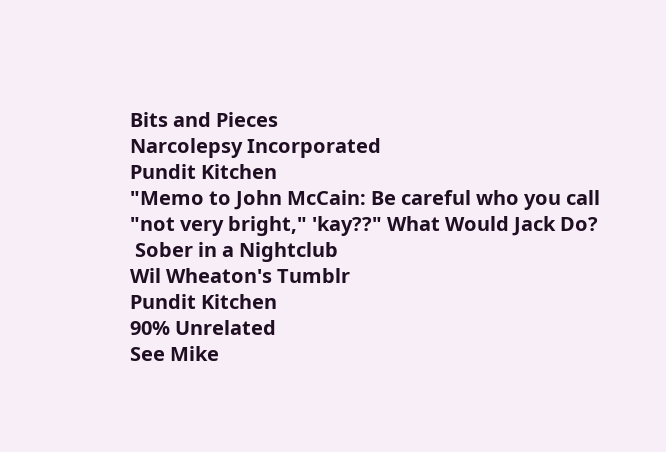Bits and Pieces
Narcolepsy Incorporated
Pundit Kitchen
"Memo to John McCain: Be careful who you call "not very bright," 'kay??" What Would Jack Do?
 Sober in a Nightclub
Wil Wheaton's Tumblr
Pundit Kitchen
90% Unrelated
See Mike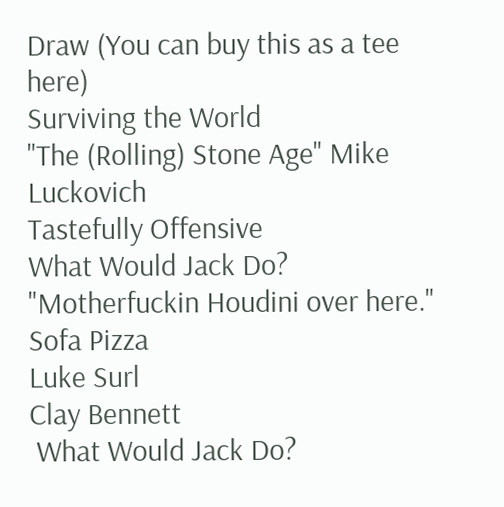Draw (You can buy this as a tee here)
Surviving the World
"The (Rolling) Stone Age" Mike Luckovich
Tastefully Offensive
What Would Jack Do?
"Motherfuckin Houdini over here." Sofa Pizza
Luke Surl
Clay Bennett
 What Would Jack Do?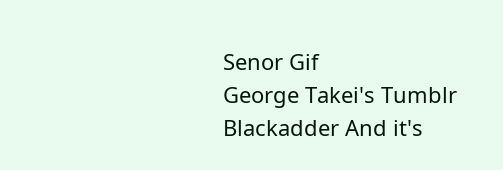Senor Gif
George Takei's Tumblr
Blackadder And it's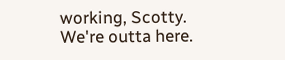working, Scotty. We're outta here.